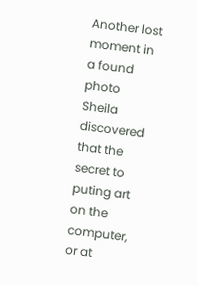Another lost moment in a found photo
Sheila discovered that the secret to puting art on the computer, or at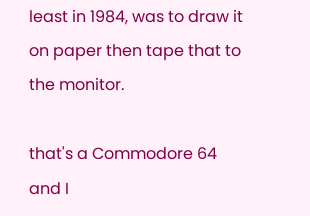least in 1984, was to draw it on paper then tape that to the monitor.

that's a Commodore 64 and I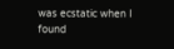was ecstatic when I found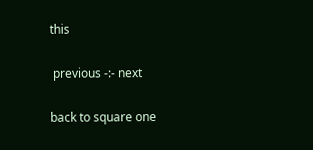this

 previous -:- next

back to square one